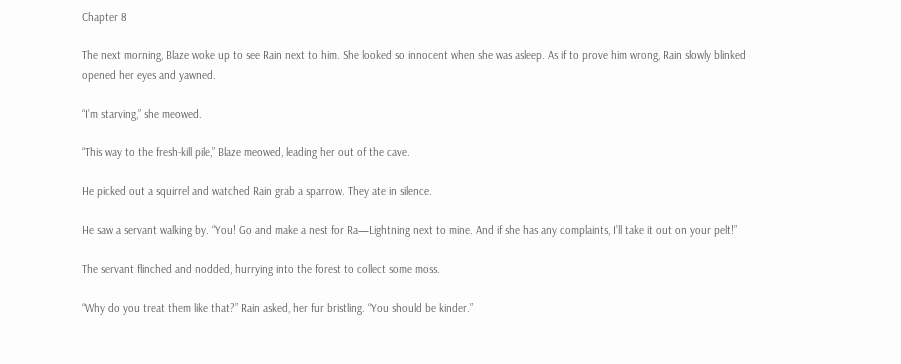Chapter 8

The next morning, Blaze woke up to see Rain next to him. She looked so innocent when she was asleep. As if to prove him wrong, Rain slowly blinked opened her eyes and yawned.

“I’m starving,” she meowed.

“This way to the fresh-kill pile,” Blaze meowed, leading her out of the cave.

He picked out a squirrel and watched Rain grab a sparrow. They ate in silence.

He saw a servant walking by. “You! Go and make a nest for Ra—Lightning next to mine. And if she has any complaints, I’ll take it out on your pelt!”

The servant flinched and nodded, hurrying into the forest to collect some moss.

“Why do you treat them like that?” Rain asked, her fur bristling. “You should be kinder.”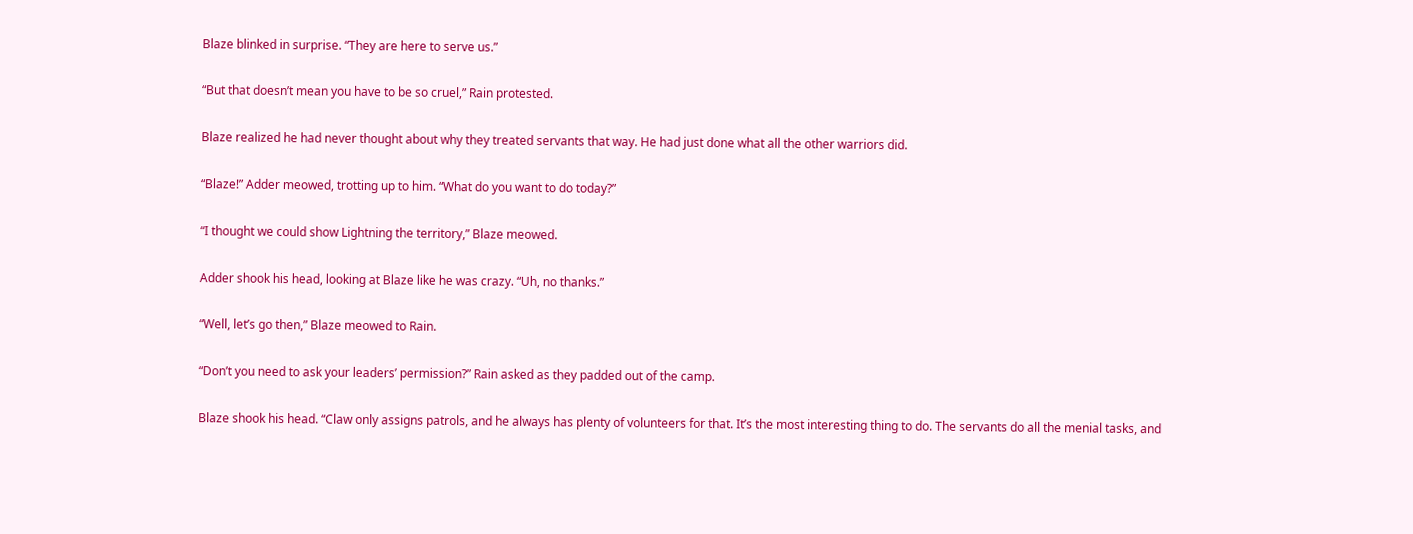Blaze blinked in surprise. “They are here to serve us.”

“But that doesn’t mean you have to be so cruel,” Rain protested.

Blaze realized he had never thought about why they treated servants that way. He had just done what all the other warriors did.

“Blaze!” Adder meowed, trotting up to him. “What do you want to do today?”

“I thought we could show Lightning the territory,” Blaze meowed.

Adder shook his head, looking at Blaze like he was crazy. “Uh, no thanks.”

“Well, let’s go then,” Blaze meowed to Rain.

“Don’t you need to ask your leaders’ permission?” Rain asked as they padded out of the camp.

Blaze shook his head. “Claw only assigns patrols, and he always has plenty of volunteers for that. It’s the most interesting thing to do. The servants do all the menial tasks, and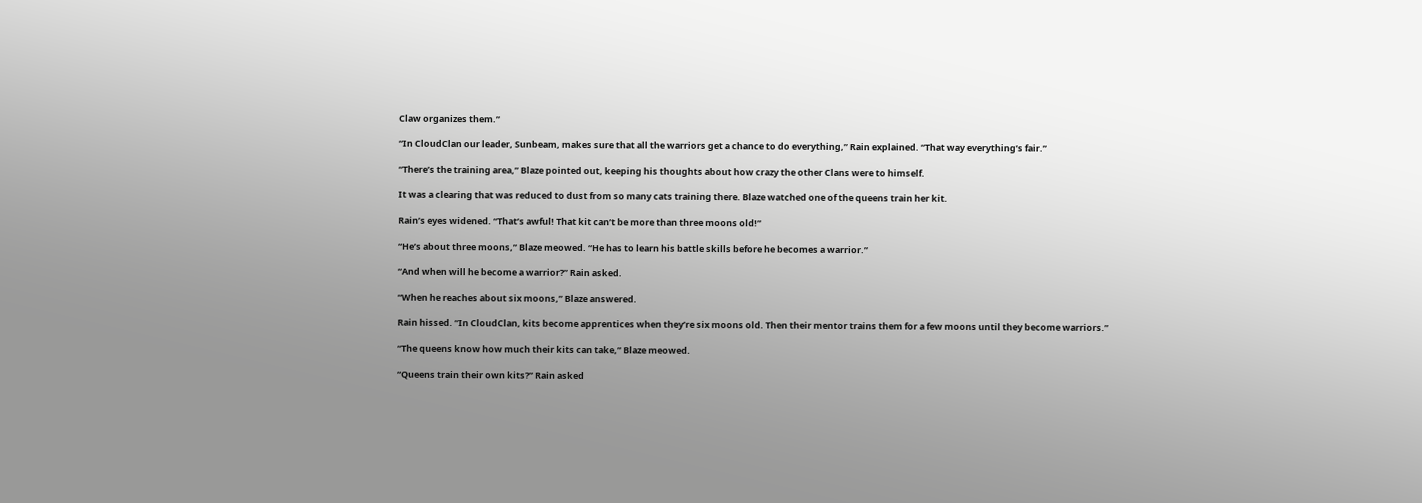Claw organizes them.”

“In CloudClan our leader, Sunbeam, makes sure that all the warriors get a chance to do everything,” Rain explained. “That way everything’s fair.”

“There’s the training area,” Blaze pointed out, keeping his thoughts about how crazy the other Clans were to himself.

It was a clearing that was reduced to dust from so many cats training there. Blaze watched one of the queens train her kit.

Rain’s eyes widened. “That’s awful! That kit can’t be more than three moons old!”

“He’s about three moons,” Blaze meowed. “He has to learn his battle skills before he becomes a warrior.”

“And when will he become a warrior?” Rain asked.

“When he reaches about six moons,” Blaze answered.

Rain hissed. “In CloudClan, kits become apprentices when they’re six moons old. Then their mentor trains them for a few moons until they become warriors.”

“The queens know how much their kits can take,” Blaze meowed.

“Queens train their own kits?” Rain asked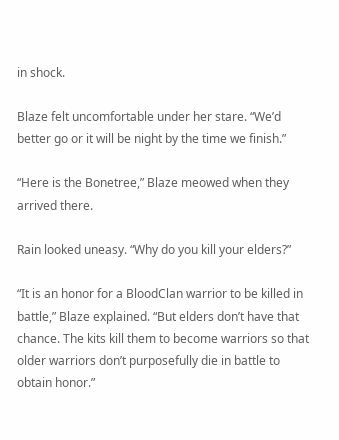in shock.

Blaze felt uncomfortable under her stare. “We’d better go or it will be night by the time we finish.”

“Here is the Bonetree,” Blaze meowed when they arrived there.

Rain looked uneasy. “Why do you kill your elders?”

“It is an honor for a BloodClan warrior to be killed in battle,” Blaze explained. “But elders don’t have that chance. The kits kill them to become warriors so that older warriors don’t purposefully die in battle to obtain honor.”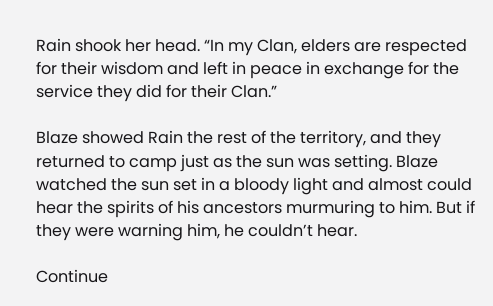Rain shook her head. “In my Clan, elders are respected for their wisdom and left in peace in exchange for the service they did for their Clan.”

Blaze showed Rain the rest of the territory, and they returned to camp just as the sun was setting. Blaze watched the sun set in a bloody light and almost could hear the spirits of his ancestors murmuring to him. But if they were warning him, he couldn’t hear.

Continue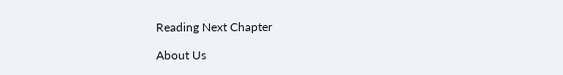Reading Next Chapter

About Us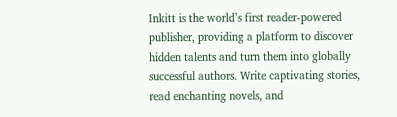Inkitt is the world’s first reader-powered publisher, providing a platform to discover hidden talents and turn them into globally successful authors. Write captivating stories, read enchanting novels, and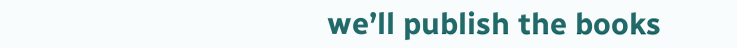we’ll publish the books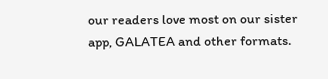our readers love most on our sister app, GALATEA and other formats.